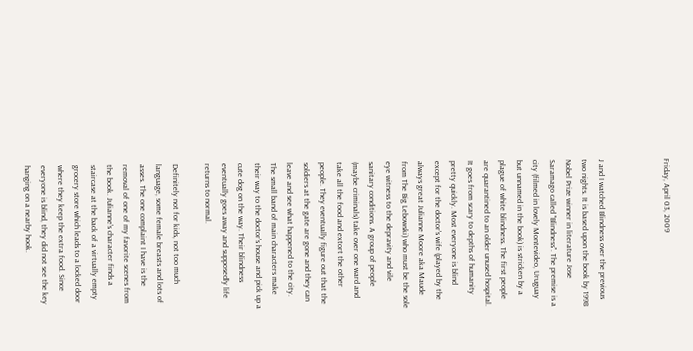Friday, April 03, 2009



J and I watched Blindness over the previous two nights. It is based upon the book by 1998 Nobel Prize winner in literature Jose Saramago called "Blindness". The premise is a city (filmed in lovely Montevideo, Uruguay but unnamed in the book) is stricken by a plague of white blindness. The first people are quarantined to an older unused hospital. It goes from scary to depths of humanity pretty quickly. Most everyone is blind except for the doctor's wife (played by the always great Julianne Moore aka Maude from The Big Lebowski) who must be the sole eye witness to the depravity and vile sanitary conditions. A group of people (maybe criminals) take over one ward and take all the food and extort the other people. They eventually figure out that the soldiers at the gate are gone and they can leave and see what happened to the city. The small band of main characters make their way to the doctor's house and pick up a cute dog on the way. Their blindness eventually goes away and supposedly life returns to normal.

Definitely not for kids, not too much language, some female breasts and lots of asses. The one complaint I have is the removal of one of my favorite scenes from the book. Julianne's character finds a staircase at the back of a virtually empty grocery store which leads to a locked door where they keep the extra food. Since everyone is blind, they did not see the key hanging on a nearby hook.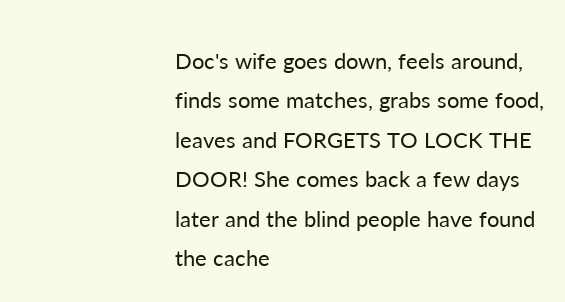Doc's wife goes down, feels around, finds some matches, grabs some food, leaves and FORGETS TO LOCK THE DOOR! She comes back a few days later and the blind people have found the cache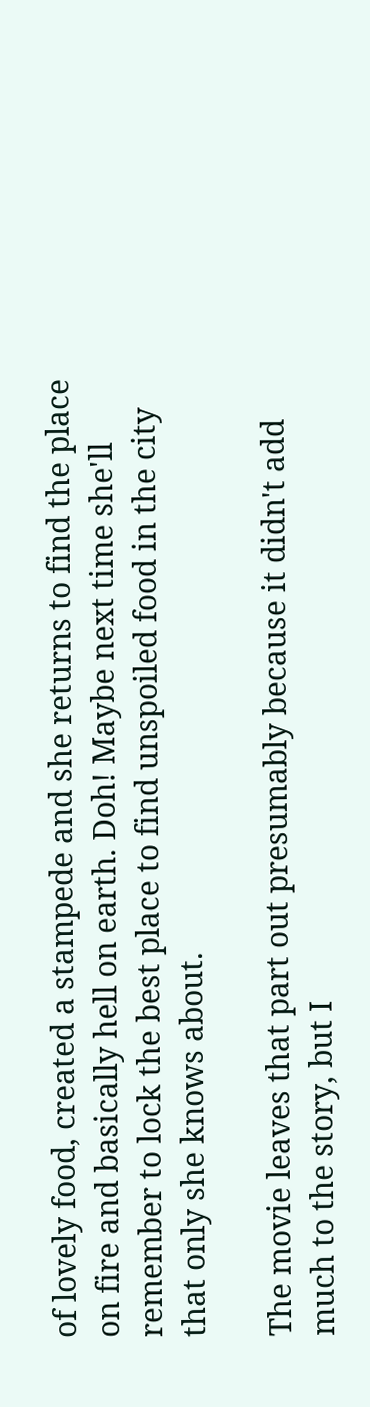of lovely food, created a stampede and she returns to find the place on fire and basically hell on earth. Doh! Maybe next time she'll remember to lock the best place to find unspoiled food in the city that only she knows about.

The movie leaves that part out presumably because it didn't add much to the story, but I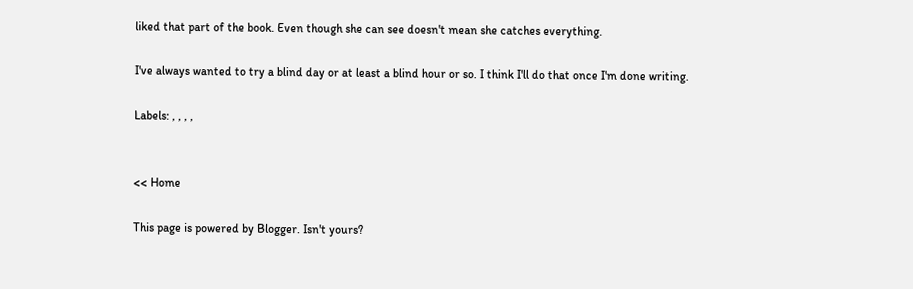liked that part of the book. Even though she can see doesn't mean she catches everything.

I've always wanted to try a blind day or at least a blind hour or so. I think I'll do that once I'm done writing.

Labels: , , , ,


<< Home

This page is powered by Blogger. Isn't yours?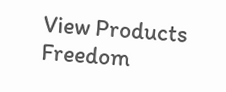View Products
Freedom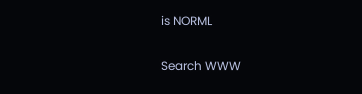is NORML

Search WWW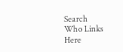Search
Who Links Here